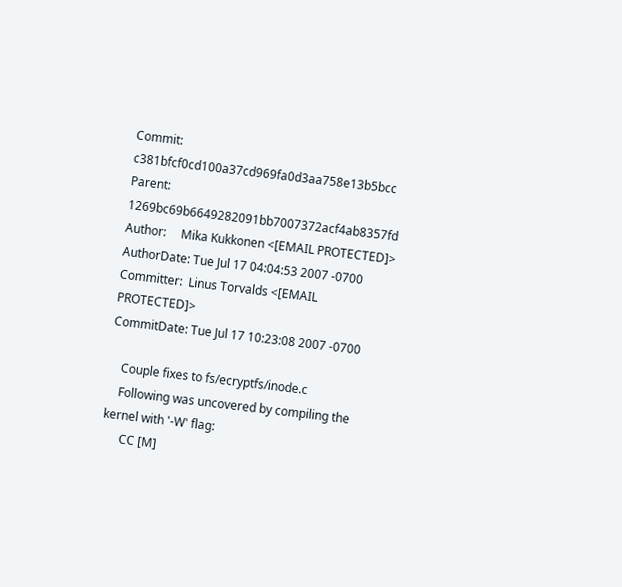Commit:     c381bfcf0cd100a37cd969fa0d3aa758e13b5bcc
Parent:     1269bc69b6649282091bb7007372acf4ab8357fd
Author:     Mika Kukkonen <[EMAIL PROTECTED]>
AuthorDate: Tue Jul 17 04:04:53 2007 -0700
Committer:  Linus Torvalds <[EMAIL PROTECTED]>
CommitDate: Tue Jul 17 10:23:08 2007 -0700

    Couple fixes to fs/ecryptfs/inode.c
    Following was uncovered by compiling the kernel with '-W' flag:
      CC [M]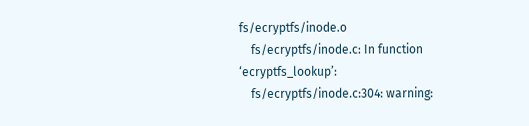fs/ecryptfs/inode.o
    fs/ecryptfs/inode.c: In function ‘ecryptfs_lookup’:
    fs/ecryptfs/inode.c:304: warning: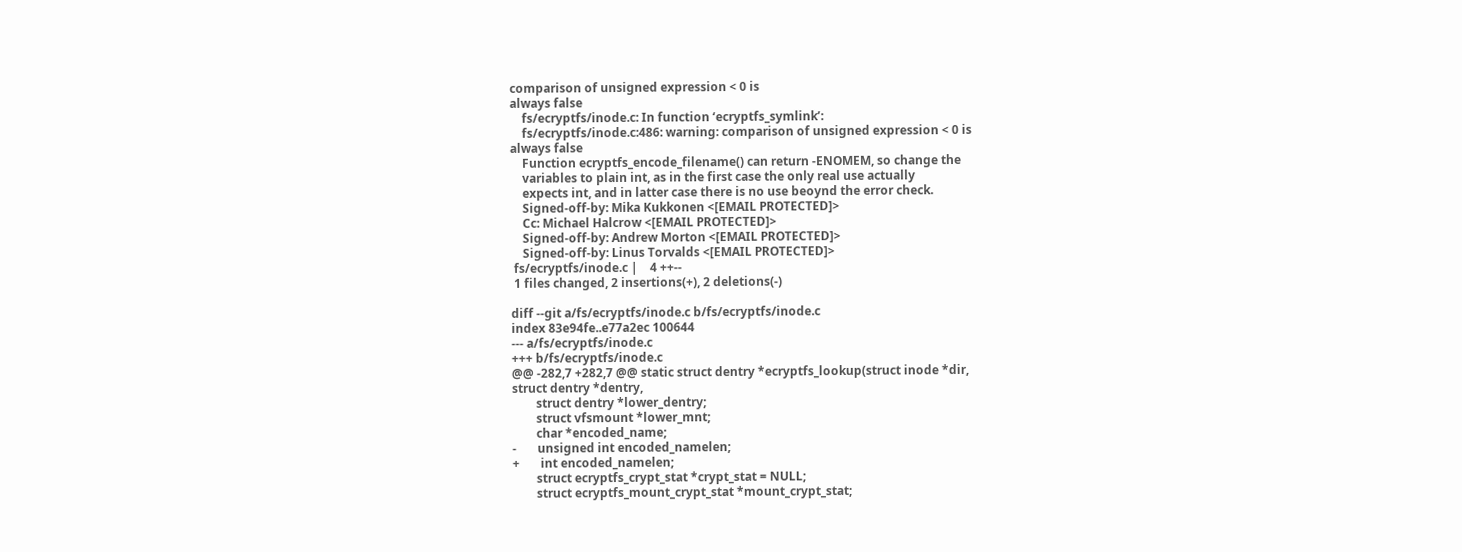comparison of unsigned expression < 0 is
always false
    fs/ecryptfs/inode.c: In function ‘ecryptfs_symlink’:
    fs/ecryptfs/inode.c:486: warning: comparison of unsigned expression < 0 is
always false
    Function ecryptfs_encode_filename() can return -ENOMEM, so change the
    variables to plain int, as in the first case the only real use actually
    expects int, and in latter case there is no use beoynd the error check.
    Signed-off-by: Mika Kukkonen <[EMAIL PROTECTED]>
    Cc: Michael Halcrow <[EMAIL PROTECTED]>
    Signed-off-by: Andrew Morton <[EMAIL PROTECTED]>
    Signed-off-by: Linus Torvalds <[EMAIL PROTECTED]>
 fs/ecryptfs/inode.c |    4 ++--
 1 files changed, 2 insertions(+), 2 deletions(-)

diff --git a/fs/ecryptfs/inode.c b/fs/ecryptfs/inode.c
index 83e94fe..e77a2ec 100644
--- a/fs/ecryptfs/inode.c
+++ b/fs/ecryptfs/inode.c
@@ -282,7 +282,7 @@ static struct dentry *ecryptfs_lookup(struct inode *dir,
struct dentry *dentry,
        struct dentry *lower_dentry;
        struct vfsmount *lower_mnt;
        char *encoded_name;
-       unsigned int encoded_namelen;
+       int encoded_namelen;
        struct ecryptfs_crypt_stat *crypt_stat = NULL;
        struct ecryptfs_mount_crypt_stat *mount_crypt_stat;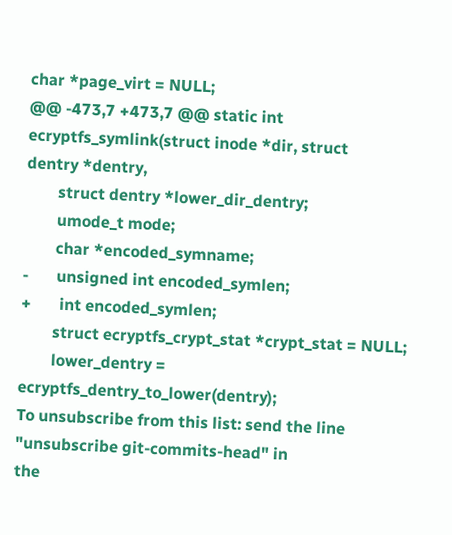char *page_virt = NULL;
@@ -473,7 +473,7 @@ static int ecryptfs_symlink(struct inode *dir, struct
dentry *dentry,
        struct dentry *lower_dir_dentry;
        umode_t mode;
        char *encoded_symname;
-       unsigned int encoded_symlen;
+       int encoded_symlen;
        struct ecryptfs_crypt_stat *crypt_stat = NULL;
        lower_dentry = ecryptfs_dentry_to_lower(dentry);
To unsubscribe from this list: send the line "unsubscribe git-commits-head" in
the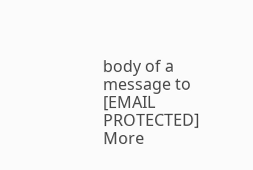body of a message to [EMAIL PROTECTED]
More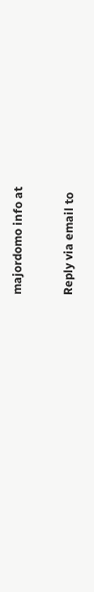majordomo info at

Reply via email to